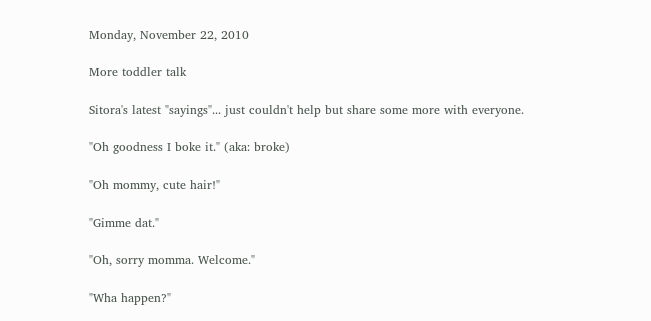Monday, November 22, 2010

More toddler talk

Sitora's latest "sayings"... just couldn't help but share some more with everyone.

"Oh goodness I boke it." (aka: broke)

"Oh mommy, cute hair!"

"Gimme dat."

"Oh, sorry momma. Welcome."

"Wha happen?"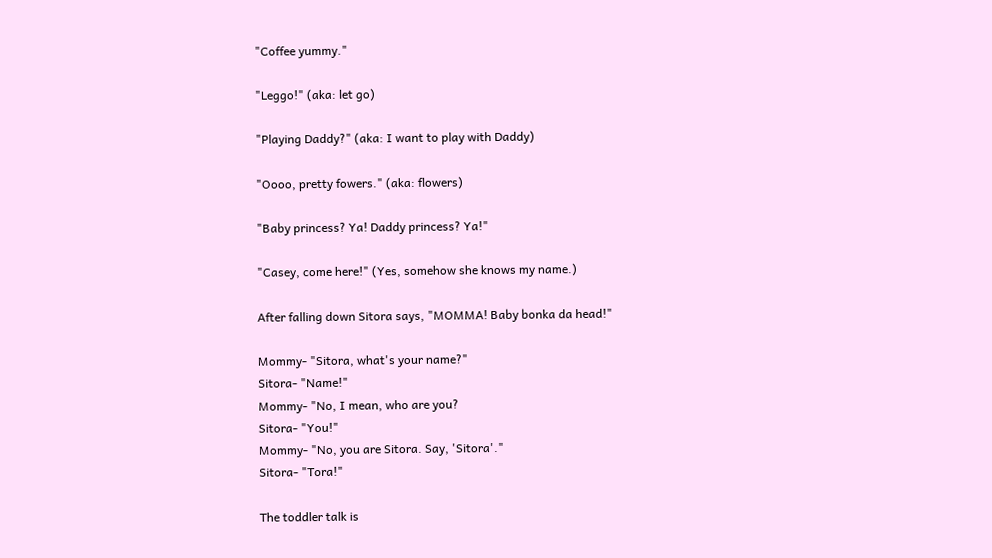"Coffee yummy."

"Leggo!" (aka: let go)

"Playing Daddy?" (aka: I want to play with Daddy)

"Oooo, pretty fowers." (aka: flowers)

"Baby princess? Ya! Daddy princess? Ya!"

"Casey, come here!" (Yes, somehow she knows my name.)

After falling down Sitora says, "MOMMA! Baby bonka da head!"

Mommy- "Sitora, what's your name?"
Sitora- "Name!"
Mommy- "No, I mean, who are you?
Sitora- "You!"
Mommy- "No, you are Sitora. Say, 'Sitora'."
Sitora- "Tora!"

The toddler talk is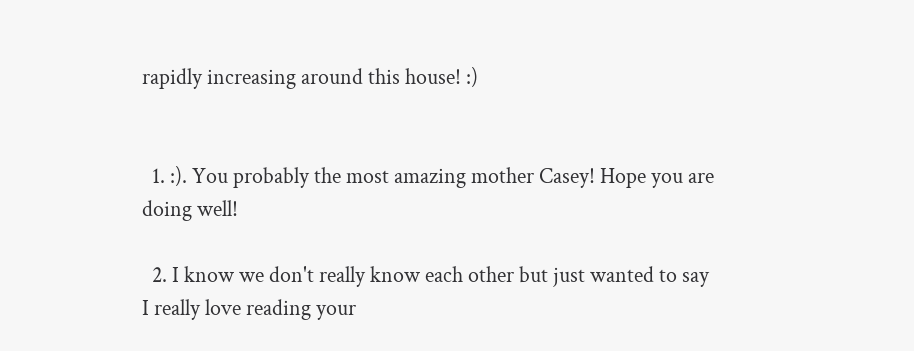rapidly increasing around this house! :)


  1. :). You probably the most amazing mother Casey! Hope you are doing well!

  2. I know we don't really know each other but just wanted to say I really love reading your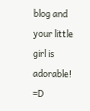blog and your little girl is adorable! =D